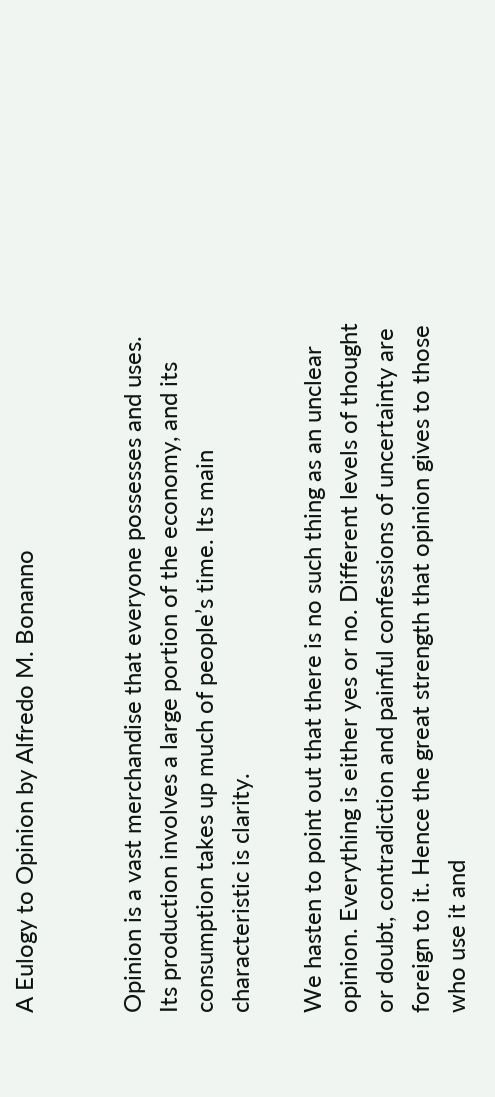A Eulogy to Opinion by Alfredo M. Bonanno


Opinion is a vast merchandise that everyone possesses and uses. Its production involves a large portion of the economy, and its consumption takes up much of people’s time. Its main characteristic is clarity.

We hasten to point out that there is no such thing as an unclear opinion. Everything is either yes or no. Different levels of thought or doubt, contradiction and painful confessions of uncertainty are foreign to it. Hence the great strength that opinion gives to those who use it and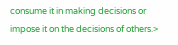consume it in making decisions or impose it on the decisions of others.>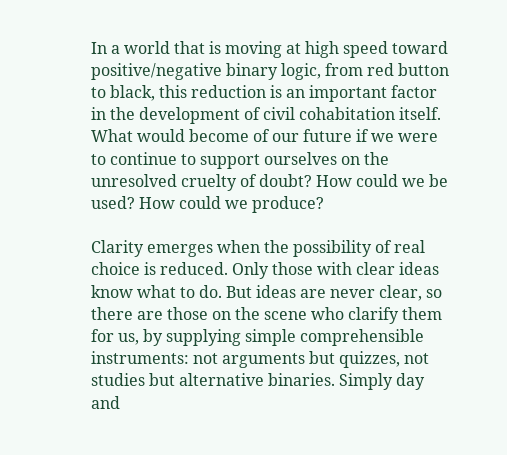In a world that is moving at high speed toward positive/negative binary logic, from red button to black, this reduction is an important factor in the development of civil cohabitation itself. What would become of our future if we were to continue to support ourselves on the unresolved cruelty of doubt? How could we be used? How could we produce?

Clarity emerges when the possibility of real choice is reduced. Only those with clear ideas know what to do. But ideas are never clear, so there are those on the scene who clarify them for us, by supplying simple comprehensible instruments: not arguments but quizzes, not studies but alternative binaries. Simply day and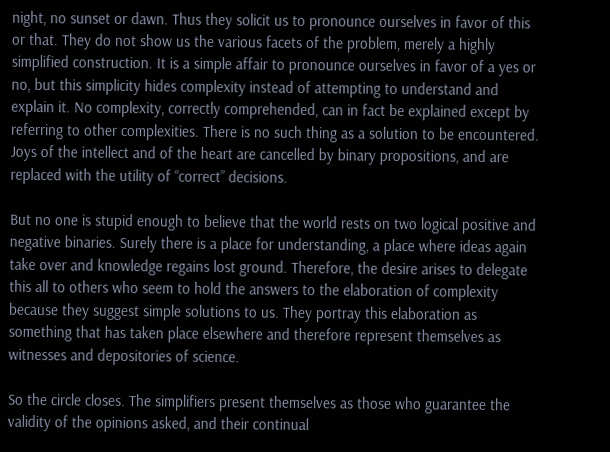night, no sunset or dawn. Thus they solicit us to pronounce ourselves in favor of this or that. They do not show us the various facets of the problem, merely a highly simplified construction. It is a simple affair to pronounce ourselves in favor of a yes or no, but this simplicity hides complexity instead of attempting to understand and explain it. No complexity, correctly comprehended, can in fact be explained except by referring to other complexities. There is no such thing as a solution to be encountered. Joys of the intellect and of the heart are cancelled by binary propositions, and are replaced with the utility of “correct” decisions.

But no one is stupid enough to believe that the world rests on two logical positive and negative binaries. Surely there is a place for understanding, a place where ideas again take over and knowledge regains lost ground. Therefore, the desire arises to delegate this all to others who seem to hold the answers to the elaboration of complexity because they suggest simple solutions to us. They portray this elaboration as something that has taken place elsewhere and therefore represent themselves as witnesses and depositories of science.

So the circle closes. The simplifiers present themselves as those who guarantee the validity of the opinions asked, and their continual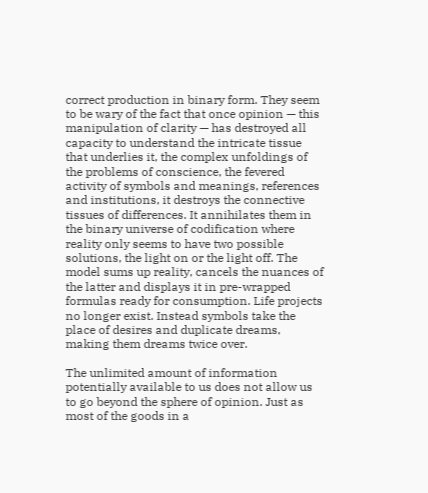correct production in binary form. They seem to be wary of the fact that once opinion — this manipulation of clarity — has destroyed all capacity to understand the intricate tissue that underlies it, the complex unfoldings of the problems of conscience, the fevered activity of symbols and meanings, references and institutions, it destroys the connective tissues of differences. It annihilates them in the binary universe of codification where reality only seems to have two possible solutions, the light on or the light off. The model sums up reality, cancels the nuances of the latter and displays it in pre-wrapped formulas ready for consumption. Life projects no longer exist. Instead symbols take the place of desires and duplicate dreams, making them dreams twice over.

The unlimited amount of information potentially available to us does not allow us to go beyond the sphere of opinion. Just as most of the goods in a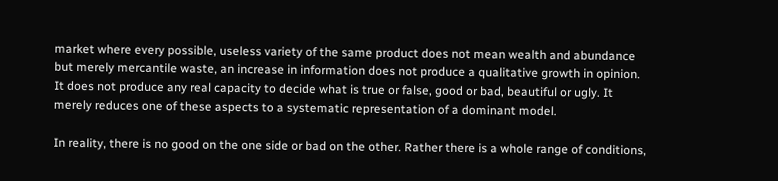market where every possible, useless variety of the same product does not mean wealth and abundance but merely mercantile waste, an increase in information does not produce a qualitative growth in opinion. It does not produce any real capacity to decide what is true or false, good or bad, beautiful or ugly. It merely reduces one of these aspects to a systematic representation of a dominant model.

In reality, there is no good on the one side or bad on the other. Rather there is a whole range of conditions,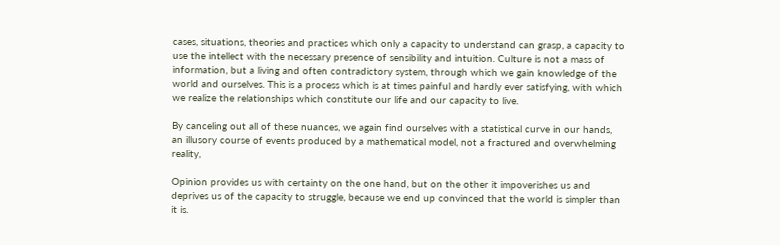cases, situations, theories and practices which only a capacity to understand can grasp, a capacity to use the intellect with the necessary presence of sensibility and intuition. Culture is not a mass of information, but a living and often contradictory system, through which we gain knowledge of the world and ourselves. This is a process which is at times painful and hardly ever satisfying, with which we realize the relationships which constitute our life and our capacity to live.

By canceling out all of these nuances, we again find ourselves with a statistical curve in our hands, an illusory course of events produced by a mathematical model, not a fractured and overwhelming reality,

Opinion provides us with certainty on the one hand, but on the other it impoverishes us and deprives us of the capacity to struggle, because we end up convinced that the world is simpler than it is.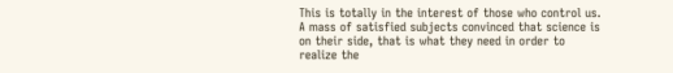This is totally in the interest of those who control us. A mass of satisfied subjects convinced that science is on their side, that is what they need in order to realize the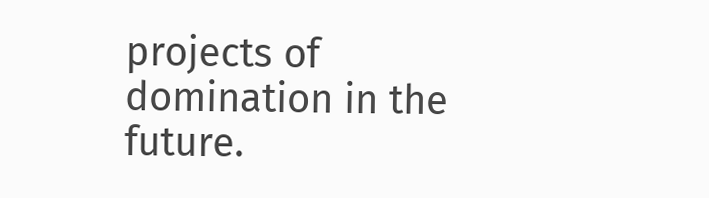projects of domination in the future.